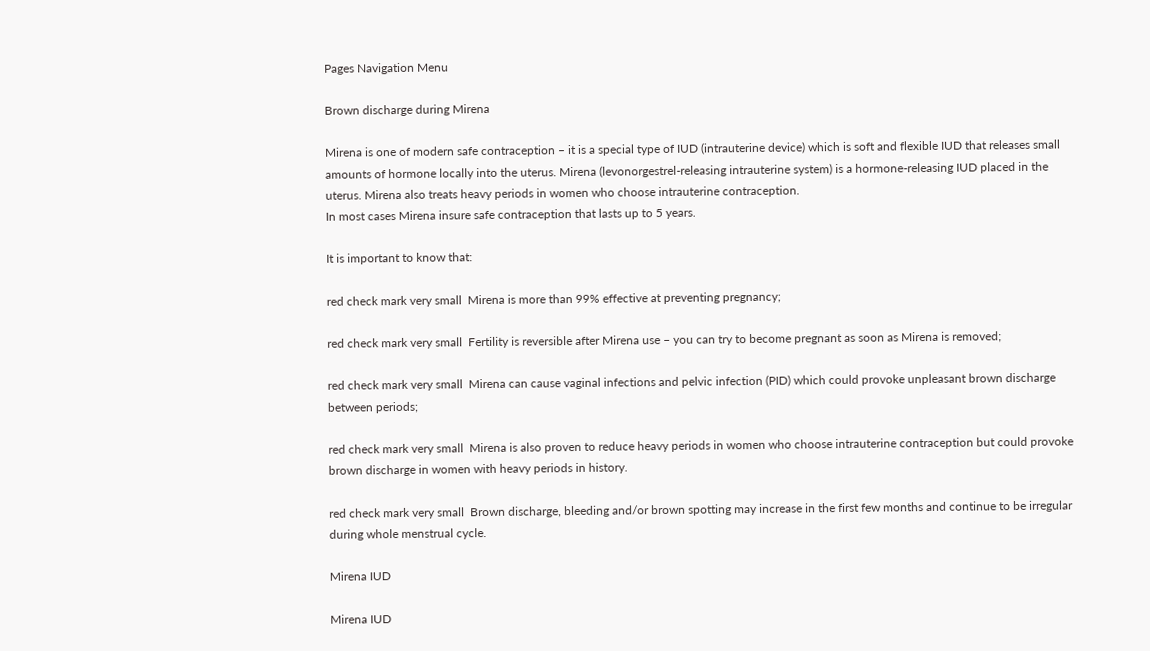Pages Navigation Menu

Brown discharge during Mirena

Mirena is one of modern safe contraception – it is a special type of IUD (intrauterine device) which is soft and flexible IUD that releases small amounts of hormone locally into the uterus. Mirena (levonorgestrel-releasing intrauterine system) is a hormone-releasing IUD placed in the uterus. Mirena also treats heavy periods in women who choose intrauterine contraception.
In most cases Mirena insure safe contraception that lasts up to 5 years.

It is important to know that:

red check mark very small  Mirena is more than 99% effective at preventing pregnancy;

red check mark very small  Fertility is reversible after Mirena use – you can try to become pregnant as soon as Mirena is removed;

red check mark very small  Mirena can cause vaginal infections and pelvic infection (PID) which could provoke unpleasant brown discharge between periods;

red check mark very small  Mirena is also proven to reduce heavy periods in women who choose intrauterine contraception but could provoke brown discharge in women with heavy periods in history.

red check mark very small  Brown discharge, bleeding and/or brown spotting may increase in the first few months and continue to be irregular during whole menstrual cycle.

Mirena IUD

Mirena IUD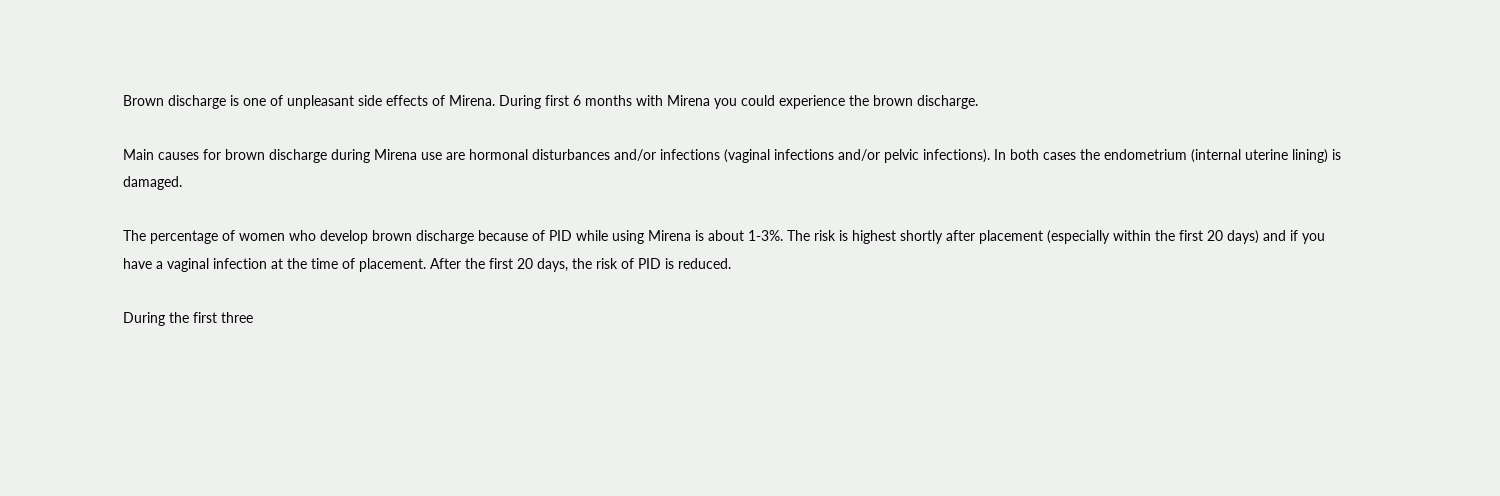Brown discharge is one of unpleasant side effects of Mirena. During first 6 months with Mirena you could experience the brown discharge.

Main causes for brown discharge during Mirena use are hormonal disturbances and/or infections (vaginal infections and/or pelvic infections). In both cases the endometrium (internal uterine lining) is damaged.

The percentage of women who develop brown discharge because of PID while using Mirena is about 1-3%. The risk is highest shortly after placement (especially within the first 20 days) and if you have a vaginal infection at the time of placement. After the first 20 days, the risk of PID is reduced.

During the first three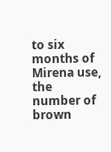to six months of Mirena use, the number of brown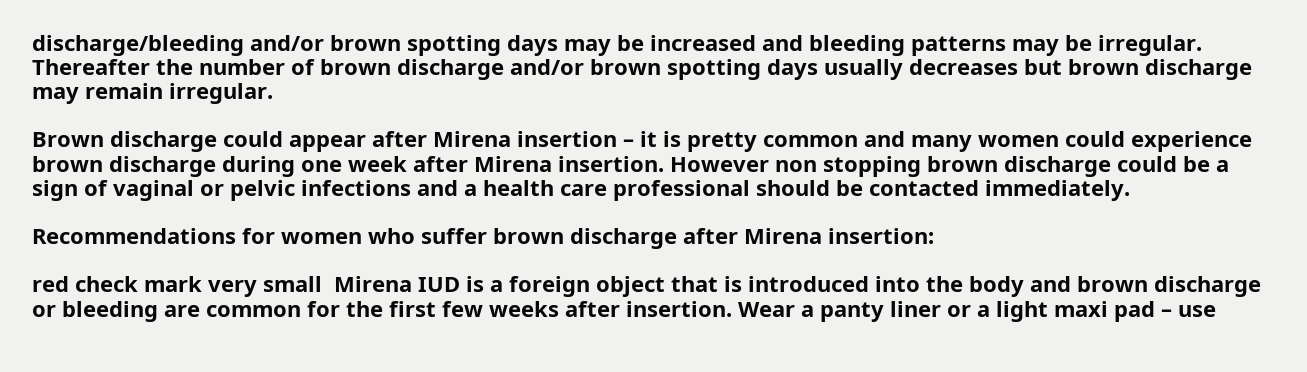discharge/bleeding and/or brown spotting days may be increased and bleeding patterns may be irregular. Thereafter the number of brown discharge and/or brown spotting days usually decreases but brown discharge may remain irregular.

Brown discharge could appear after Mirena insertion – it is pretty common and many women could experience brown discharge during one week after Mirena insertion. However non stopping brown discharge could be a sign of vaginal or pelvic infections and a health care professional should be contacted immediately.

Recommendations for women who suffer brown discharge after Mirena insertion:

red check mark very small  Mirena IUD is a foreign object that is introduced into the body and brown discharge or bleeding are common for the first few weeks after insertion. Wear a panty liner or a light maxi pad – use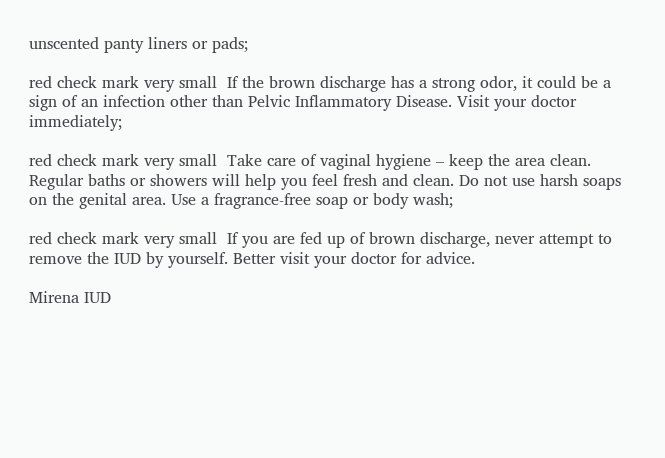unscented panty liners or pads;

red check mark very small  If the brown discharge has a strong odor, it could be a sign of an infection other than Pelvic Inflammatory Disease. Visit your doctor immediately;

red check mark very small  Take care of vaginal hygiene – keep the area clean. Regular baths or showers will help you feel fresh and clean. Do not use harsh soaps on the genital area. Use a fragrance-free soap or body wash;

red check mark very small  If you are fed up of brown discharge, never attempt to remove the IUD by yourself. Better visit your doctor for advice.

Mirena IUD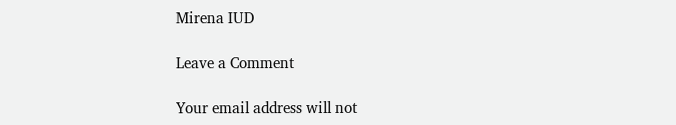Mirena IUD

Leave a Comment

Your email address will not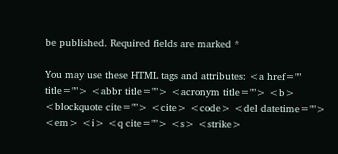be published. Required fields are marked *

You may use these HTML tags and attributes: <a href="" title=""> <abbr title=""> <acronym title=""> <b> <blockquote cite=""> <cite> <code> <del datetime=""> <em> <i> <q cite=""> <s> <strike>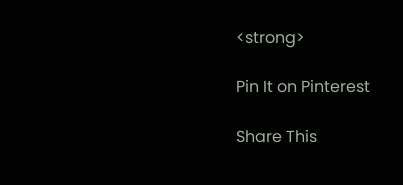<strong>

Pin It on Pinterest

Share This